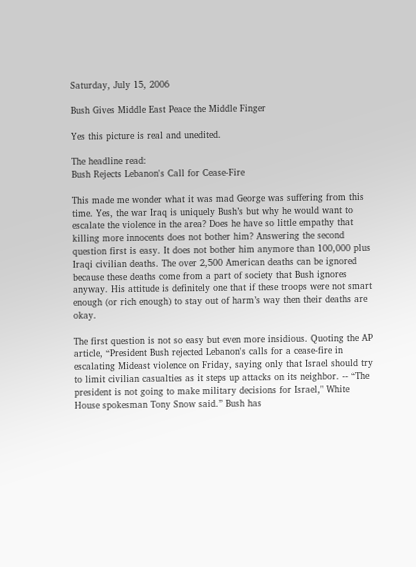Saturday, July 15, 2006

Bush Gives Middle East Peace the Middle Finger

Yes this picture is real and unedited.

The headline read:
Bush Rejects Lebanon's Call for Cease-Fire

This made me wonder what it was mad George was suffering from this time. Yes, the war Iraq is uniquely Bush’s but why he would want to escalate the violence in the area? Does he have so little empathy that killing more innocents does not bother him? Answering the second question first is easy. It does not bother him anymore than 100,000 plus Iraqi civilian deaths. The over 2,500 American deaths can be ignored because these deaths come from a part of society that Bush ignores anyway. His attitude is definitely one that if these troops were not smart enough (or rich enough) to stay out of harm’s way then their deaths are okay.

The first question is not so easy but even more insidious. Quoting the AP article, “President Bush rejected Lebanon's calls for a cease-fire in escalating Mideast violence on Friday, saying only that Israel should try to limit civilian casualties as it steps up attacks on its neighbor. -- “The president is not going to make military decisions for Israel," White House spokesman Tony Snow said.” Bush has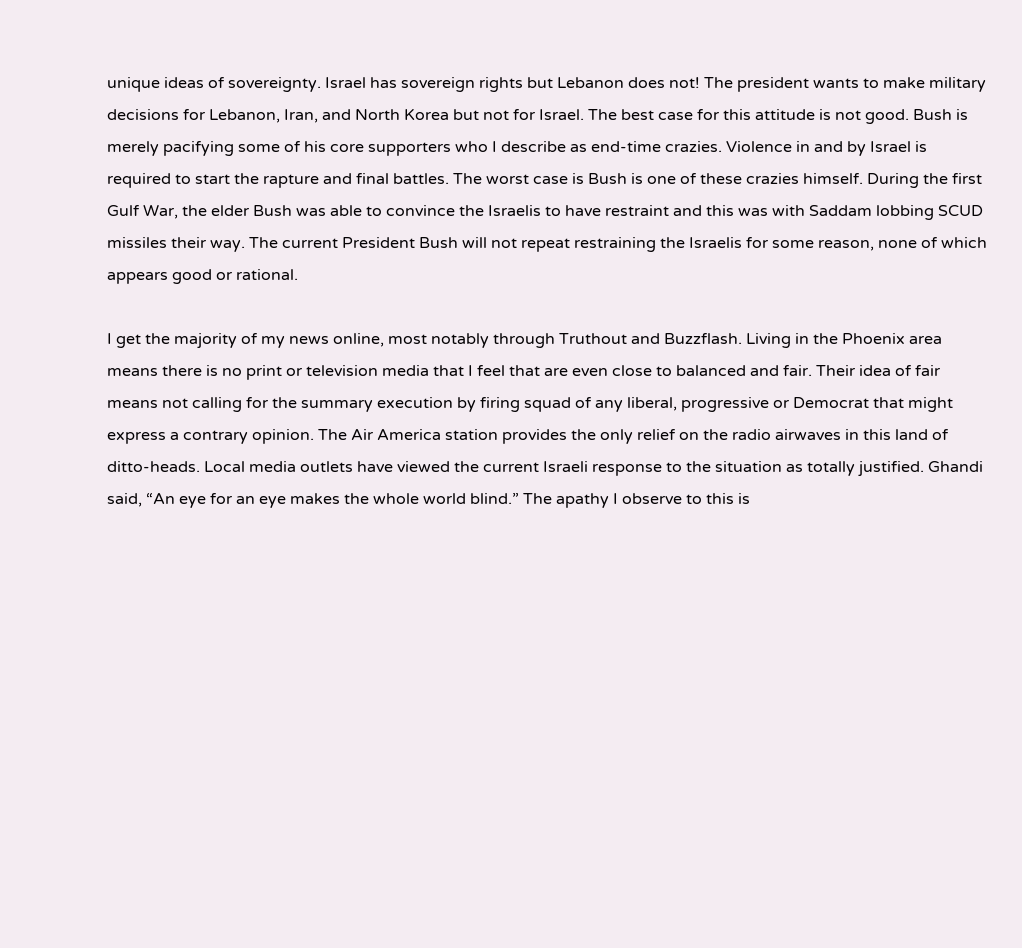unique ideas of sovereignty. Israel has sovereign rights but Lebanon does not! The president wants to make military decisions for Lebanon, Iran, and North Korea but not for Israel. The best case for this attitude is not good. Bush is merely pacifying some of his core supporters who I describe as end-time crazies. Violence in and by Israel is required to start the rapture and final battles. The worst case is Bush is one of these crazies himself. During the first Gulf War, the elder Bush was able to convince the Israelis to have restraint and this was with Saddam lobbing SCUD missiles their way. The current President Bush will not repeat restraining the Israelis for some reason, none of which appears good or rational.

I get the majority of my news online, most notably through Truthout and Buzzflash. Living in the Phoenix area means there is no print or television media that I feel that are even close to balanced and fair. Their idea of fair means not calling for the summary execution by firing squad of any liberal, progressive or Democrat that might express a contrary opinion. The Air America station provides the only relief on the radio airwaves in this land of ditto-heads. Local media outlets have viewed the current Israeli response to the situation as totally justified. Ghandi said, “An eye for an eye makes the whole world blind.” The apathy I observe to this is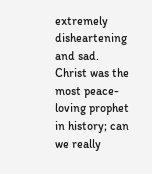extremely disheartening and sad. Christ was the most peace-loving prophet in history; can we really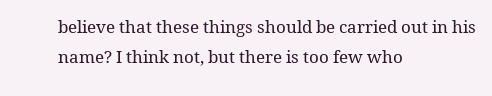believe that these things should be carried out in his name? I think not, but there is too few who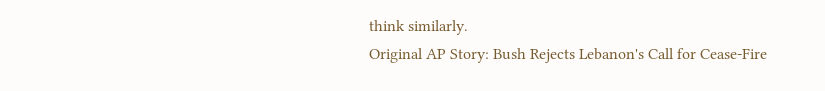think similarly.
Original AP Story: Bush Rejects Lebanon's Call for Cease-Fire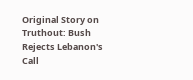Original Story on Truthout: Bush Rejects Lebanon's Call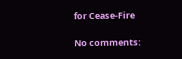for Cease-Fire

No comments: